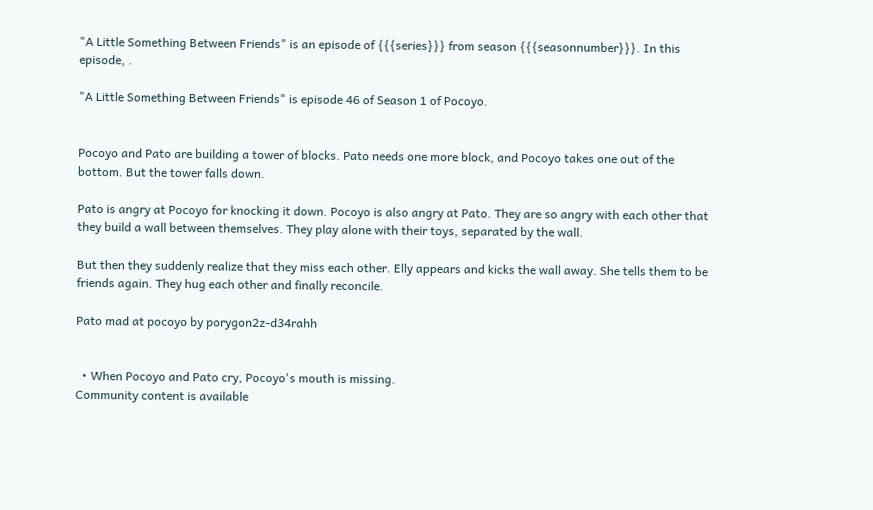"A Little Something Between Friends" is an episode of {{{series}}} from season {{{seasonnumber}}}. In this episode, .

"A Little Something Between Friends" is episode 46 of Season 1 of Pocoyo.


Pocoyo and Pato are building a tower of blocks. Pato needs one more block, and Pocoyo takes one out of the bottom. But the tower falls down.

Pato is angry at Pocoyo for knocking it down. Pocoyo is also angry at Pato. They are so angry with each other that they build a wall between themselves. They play alone with their toys, separated by the wall.

But then they suddenly realize that they miss each other. Elly appears and kicks the wall away. She tells them to be friends again. They hug each other and finally reconcile.

Pato mad at pocoyo by porygon2z-d34rahh


  • When Pocoyo and Pato cry, Pocoyo's mouth is missing.
Community content is available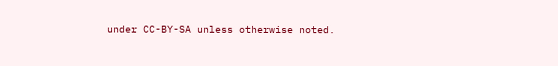under CC-BY-SA unless otherwise noted.